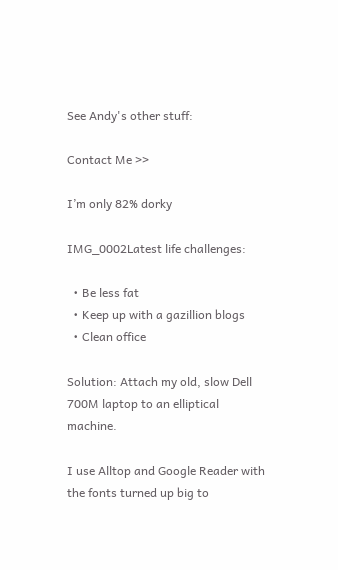See Andy's other stuff:

Contact Me >>

I’m only 82% dorky

IMG_0002Latest life challenges:

  • Be less fat
  • Keep up with a gazillion blogs
  • Clean office

Solution: Attach my old, slow Dell 700M laptop to an elliptical machine.

I use Alltop and Google Reader with the fonts turned up big to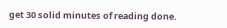get 30 solid minutes of reading done.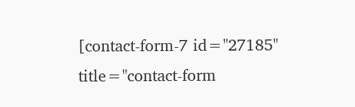[contact-form-7 id="27185" title="contact-form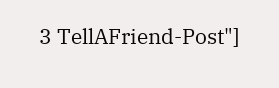3 TellAFriend-Post"]